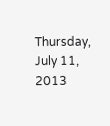Thursday, July 11, 2013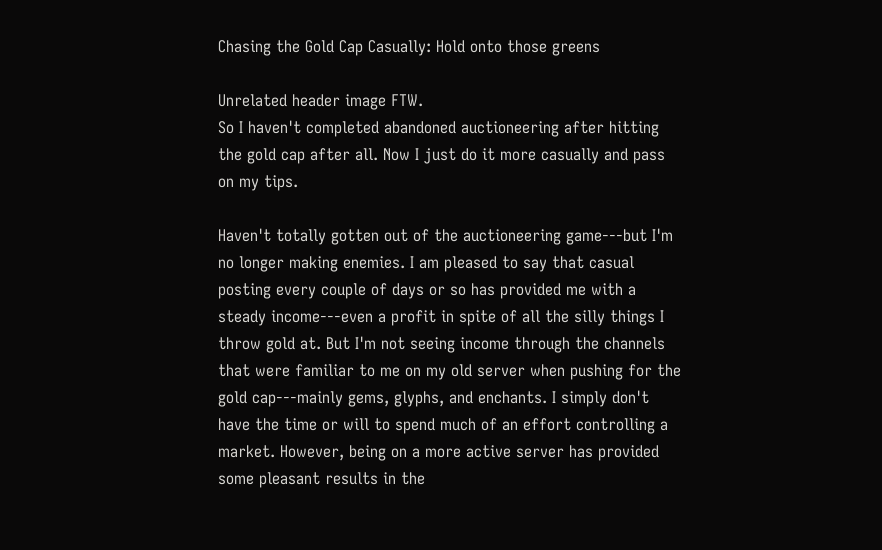Chasing the Gold Cap Casually: Hold onto those greens

Unrelated header image FTW.
So I haven't completed abandoned auctioneering after hitting the gold cap after all. Now I just do it more casually and pass on my tips.

Haven't totally gotten out of the auctioneering game---but I'm no longer making enemies. I am pleased to say that casual posting every couple of days or so has provided me with a steady income---even a profit in spite of all the silly things I throw gold at. But I'm not seeing income through the channels that were familiar to me on my old server when pushing for the gold cap---mainly gems, glyphs, and enchants. I simply don't have the time or will to spend much of an effort controlling a market. However, being on a more active server has provided some pleasant results in the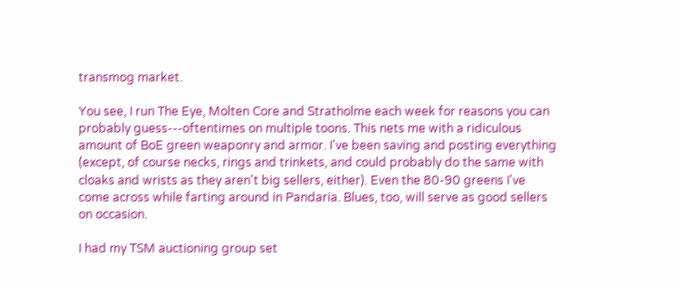transmog market.

You see, I run The Eye, Molten Core and Stratholme each week for reasons you can probably guess---oftentimes on multiple toons. This nets me with a ridiculous amount of BoE green weaponry and armor. I've been saving and posting everything (except, of course necks, rings and trinkets, and could probably do the same with cloaks and wrists as they aren't big sellers, either). Even the 80-90 greens I've come across while farting around in Pandaria. Blues, too, will serve as good sellers on occasion.

I had my TSM auctioning group set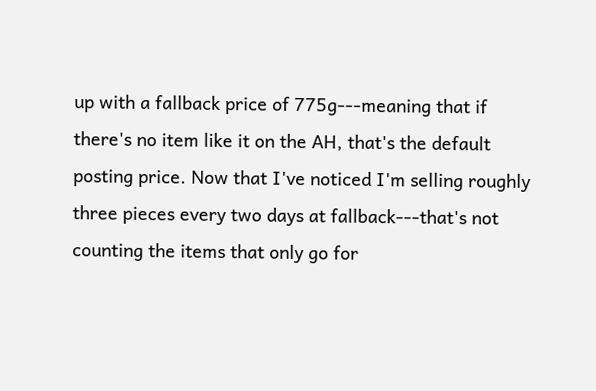up with a fallback price of 775g---meaning that if there's no item like it on the AH, that's the default posting price. Now that I've noticed I'm selling roughly three pieces every two days at fallback---that's not counting the items that only go for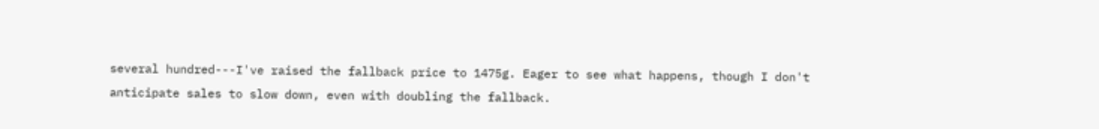several hundred---I've raised the fallback price to 1475g. Eager to see what happens, though I don't anticipate sales to slow down, even with doubling the fallback.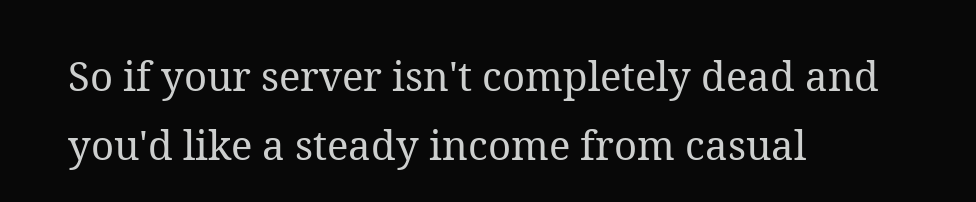So if your server isn't completely dead and you'd like a steady income from casual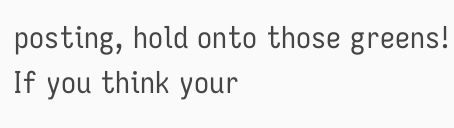posting, hold onto those greens! If you think your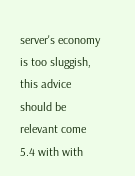server's economy is too sluggish, this advice should be relevant come 5.4 with with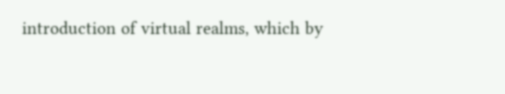introduction of virtual realms, which by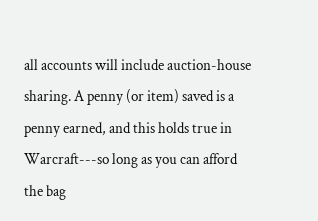all accounts will include auction-house sharing. A penny (or item) saved is a penny earned, and this holds true in Warcraft---so long as you can afford the bag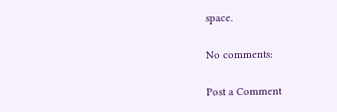space.

No comments:

Post a Comment